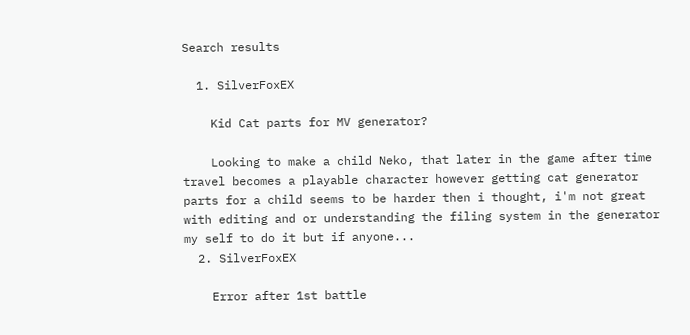Search results

  1. SilverFoxEX

    Kid Cat parts for MV generator?

    Looking to make a child Neko, that later in the game after time travel becomes a playable character however getting cat generator parts for a child seems to be harder then i thought, i'm not great with editing and or understanding the filing system in the generator my self to do it but if anyone...
  2. SilverFoxEX

    Error after 1st battle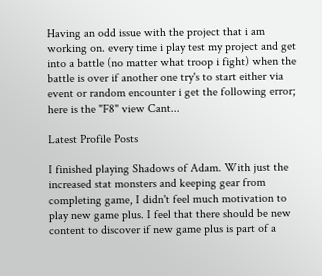Having an odd issue with the project that i am working on. every time i play test my project and get into a battle (no matter what troop i fight) when the battle is over if another one try's to start either via event or random encounter i get the following error; here is the "F8" view Cant...

Latest Profile Posts

I finished playing Shadows of Adam. With just the increased stat monsters and keeping gear from completing game, I didn't feel much motivation to play new game plus. I feel that there should be new content to discover if new game plus is part of a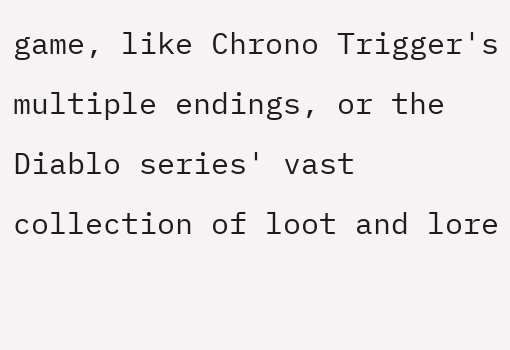game, like Chrono Trigger's multiple endings, or the Diablo series' vast collection of loot and lore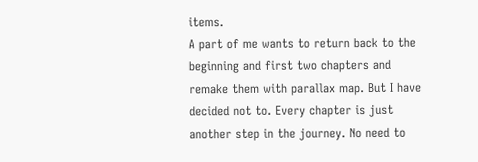items.
A part of me wants to return back to the beginning and first two chapters and remake them with parallax map. But I have decided not to. Every chapter is just another step in the journey. No need to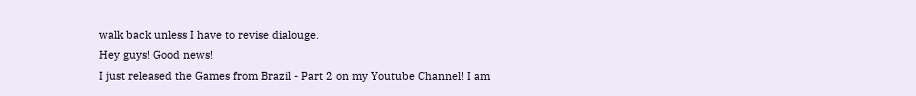walk back unless I have to revise dialouge.
Hey guys! Good news!
I just released the Games from Brazil - Part 2 on my Youtube Channel! I am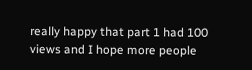really happy that part 1 had 100 views and I hope more people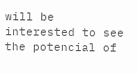will be interested to see the potencial of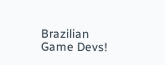Brazilian Game Devs!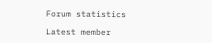Forum statistics

Latest member